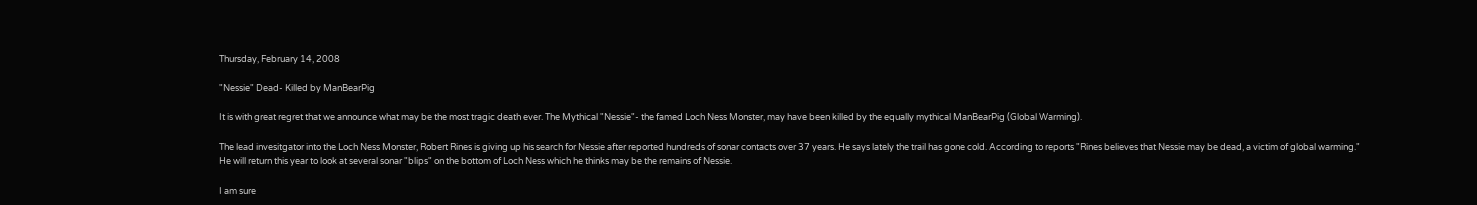Thursday, February 14, 2008

"Nessie" Dead- Killed by ManBearPig

It is with great regret that we announce what may be the most tragic death ever. The Mythical "Nessie"- the famed Loch Ness Monster, may have been killed by the equally mythical ManBearPig (Global Warming).

The lead invesitgator into the Loch Ness Monster, Robert Rines is giving up his search for Nessie after reported hundreds of sonar contacts over 37 years. He says lately the trail has gone cold. According to reports "Rines believes that Nessie may be dead, a victim of global warming."
He will return this year to look at several sonar "blips" on the bottom of Loch Ness which he thinks may be the remains of Nessie.

I am sure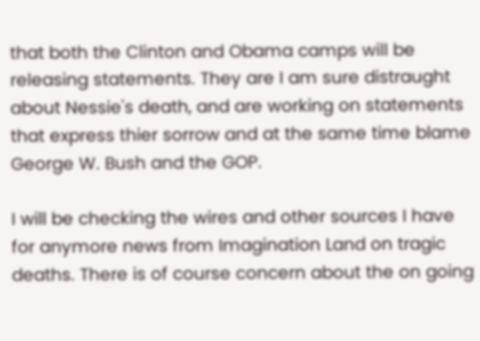that both the Clinton and Obama camps will be releasing statements. They are I am sure distraught about Nessie's death, and are working on statements that express thier sorrow and at the same time blame George W. Bush and the GOP.

I will be checking the wires and other sources I have for anymore news from Imagination Land on tragic deaths. There is of course concern about the on going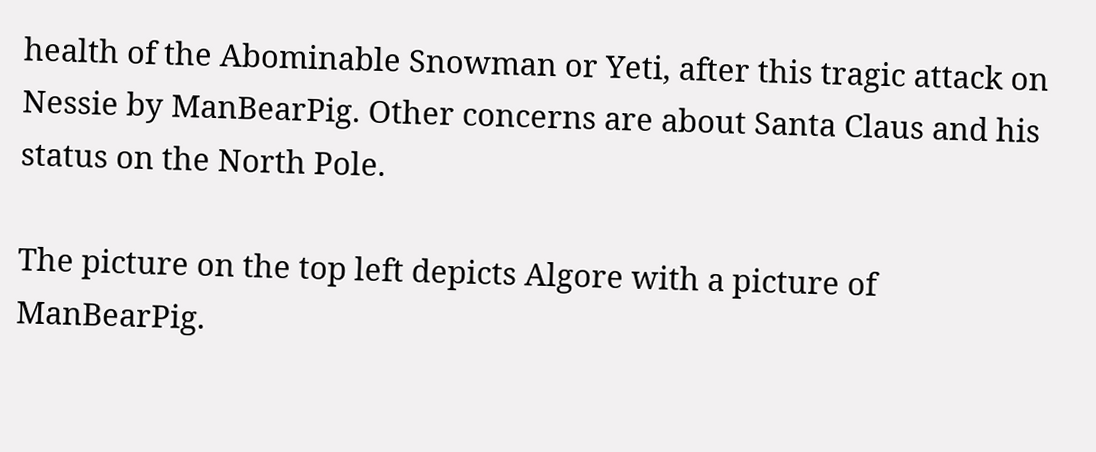health of the Abominable Snowman or Yeti, after this tragic attack on Nessie by ManBearPig. Other concerns are about Santa Claus and his status on the North Pole.

The picture on the top left depicts Algore with a picture of ManBearPig.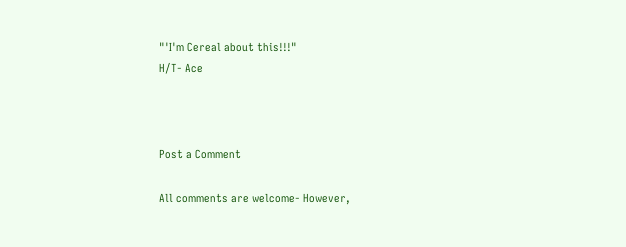"'I'm Cereal about this!!!"
H/T- Ace



Post a Comment

All comments are welcome- However,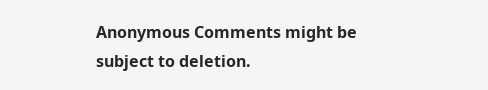Anonymous Comments might be subject to deletion.